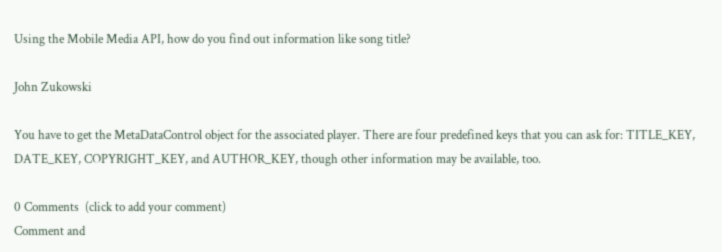Using the Mobile Media API, how do you find out information like song title?

John Zukowski

You have to get the MetaDataControl object for the associated player. There are four predefined keys that you can ask for: TITLE_KEY, DATE_KEY, COPYRIGHT_KEY, and AUTHOR_KEY, though other information may be available, too.

0 Comments  (click to add your comment)
Comment and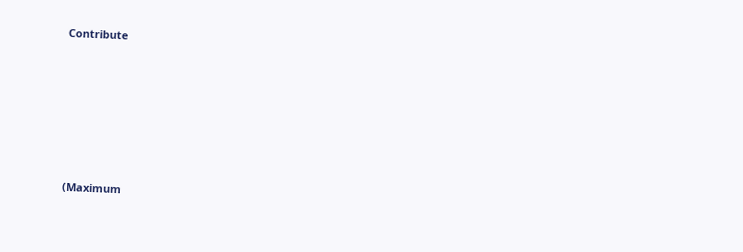Contribute






(Maximum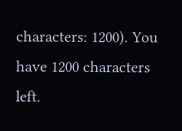characters: 1200). You have 1200 characters left.